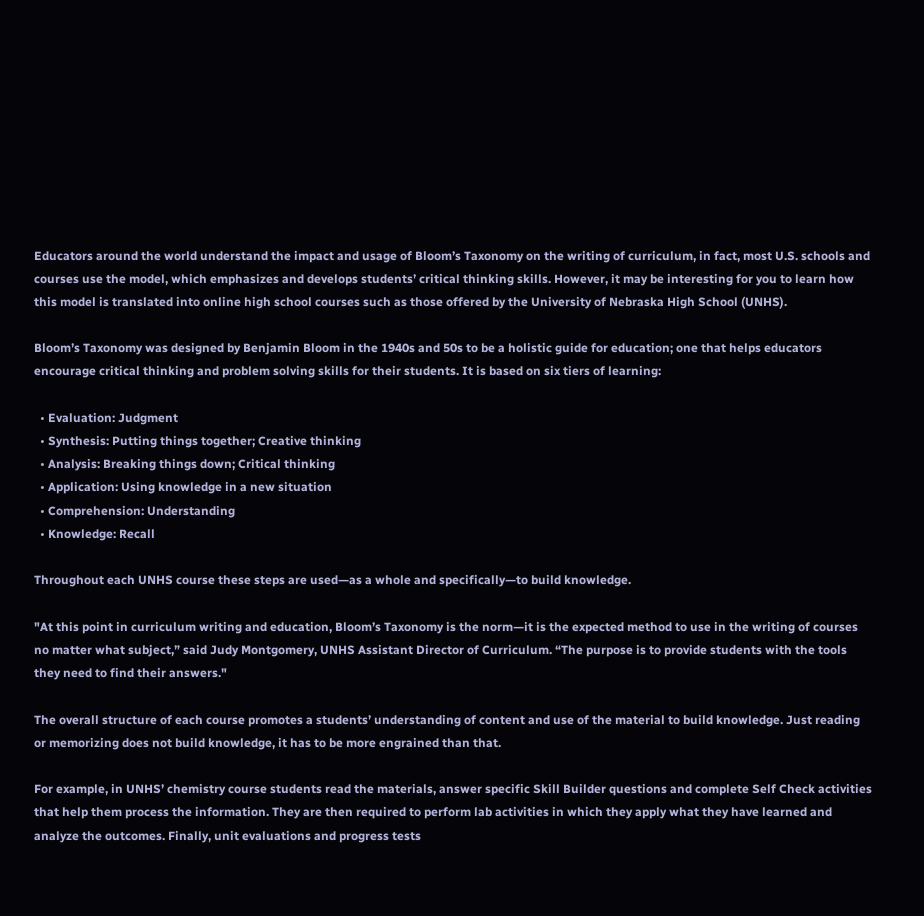Educators around the world understand the impact and usage of Bloom’s Taxonomy on the writing of curriculum, in fact, most U.S. schools and courses use the model, which emphasizes and develops students’ critical thinking skills. However, it may be interesting for you to learn how this model is translated into online high school courses such as those offered by the University of Nebraska High School (UNHS).

Bloom’s Taxonomy was designed by Benjamin Bloom in the 1940s and 50s to be a holistic guide for education; one that helps educators encourage critical thinking and problem solving skills for their students. It is based on six tiers of learning:

  • Evaluation: Judgment
  • Synthesis: Putting things together; Creative thinking
  • Analysis: Breaking things down; Critical thinking
  • Application: Using knowledge in a new situation
  • Comprehension: Understanding
  • Knowledge: Recall

Throughout each UNHS course these steps are used—as a whole and specifically—to build knowledge.

"At this point in curriculum writing and education, Bloom’s Taxonomy is the norm—it is the expected method to use in the writing of courses no matter what subject,” said Judy Montgomery, UNHS Assistant Director of Curriculum. “The purpose is to provide students with the tools they need to find their answers."

The overall structure of each course promotes a students’ understanding of content and use of the material to build knowledge. Just reading or memorizing does not build knowledge, it has to be more engrained than that.

For example, in UNHS’ chemistry course students read the materials, answer specific Skill Builder questions and complete Self Check activities that help them process the information. They are then required to perform lab activities in which they apply what they have learned and analyze the outcomes. Finally, unit evaluations and progress tests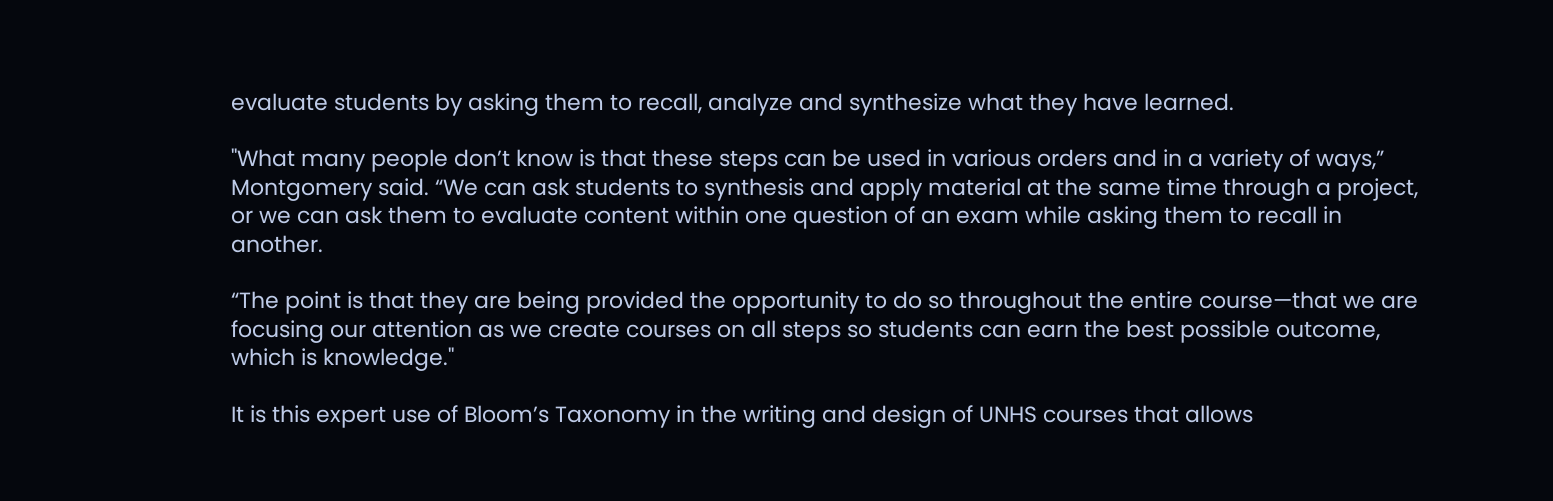evaluate students by asking them to recall, analyze and synthesize what they have learned.

"What many people don’t know is that these steps can be used in various orders and in a variety of ways,” Montgomery said. “We can ask students to synthesis and apply material at the same time through a project, or we can ask them to evaluate content within one question of an exam while asking them to recall in another.

“The point is that they are being provided the opportunity to do so throughout the entire course—that we are focusing our attention as we create courses on all steps so students can earn the best possible outcome, which is knowledge."

It is this expert use of Bloom’s Taxonomy in the writing and design of UNHS courses that allows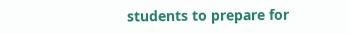students to prepare for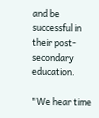and be successful in their post-secondary education.

"We hear time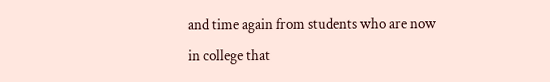and time again from students who are now in college that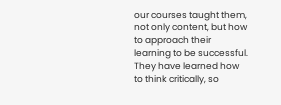our courses taught them, not only content, but how to approach their learning to be successful. They have learned how to think critically, so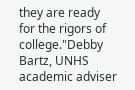they are ready for the rigors of college."Debby Bartz, UNHS academic adviser